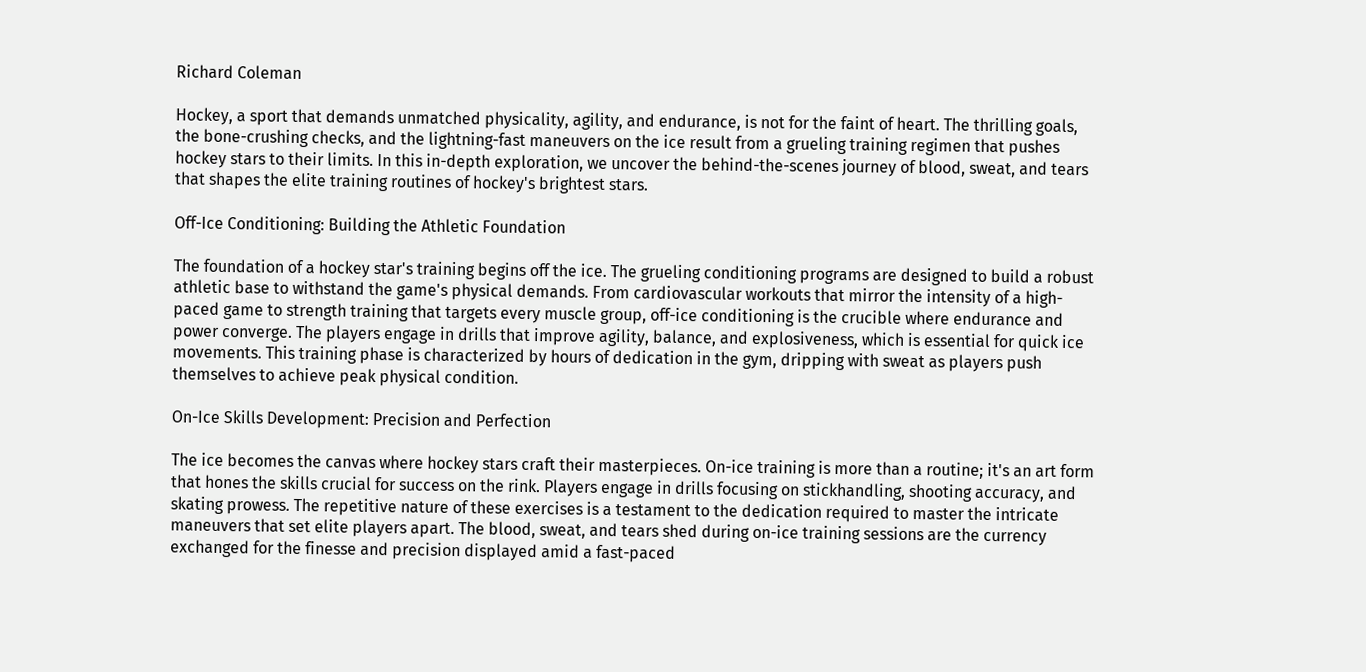Richard Coleman

Hockey, a sport that demands unmatched physicality, agility, and endurance, is not for the faint of heart. The thrilling goals, the bone-crushing checks, and the lightning-fast maneuvers on the ice result from a grueling training regimen that pushes hockey stars to their limits. In this in-depth exploration, we uncover the behind-the-scenes journey of blood, sweat, and tears that shapes the elite training routines of hockey's brightest stars.

Off-Ice Conditioning: Building the Athletic Foundation

The foundation of a hockey star's training begins off the ice. The grueling conditioning programs are designed to build a robust athletic base to withstand the game's physical demands. From cardiovascular workouts that mirror the intensity of a high-paced game to strength training that targets every muscle group, off-ice conditioning is the crucible where endurance and power converge. The players engage in drills that improve agility, balance, and explosiveness, which is essential for quick ice movements. This training phase is characterized by hours of dedication in the gym, dripping with sweat as players push themselves to achieve peak physical condition.

On-Ice Skills Development: Precision and Perfection

The ice becomes the canvas where hockey stars craft their masterpieces. On-ice training is more than a routine; it's an art form that hones the skills crucial for success on the rink. Players engage in drills focusing on stickhandling, shooting accuracy, and skating prowess. The repetitive nature of these exercises is a testament to the dedication required to master the intricate maneuvers that set elite players apart. The blood, sweat, and tears shed during on-ice training sessions are the currency exchanged for the finesse and precision displayed amid a fast-paced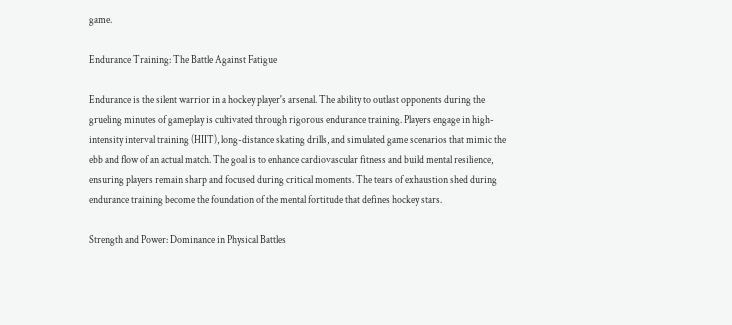game.

Endurance Training: The Battle Against Fatigue

Endurance is the silent warrior in a hockey player's arsenal. The ability to outlast opponents during the grueling minutes of gameplay is cultivated through rigorous endurance training. Players engage in high-intensity interval training (HIIT), long-distance skating drills, and simulated game scenarios that mimic the ebb and flow of an actual match. The goal is to enhance cardiovascular fitness and build mental resilience, ensuring players remain sharp and focused during critical moments. The tears of exhaustion shed during endurance training become the foundation of the mental fortitude that defines hockey stars.

Strength and Power: Dominance in Physical Battles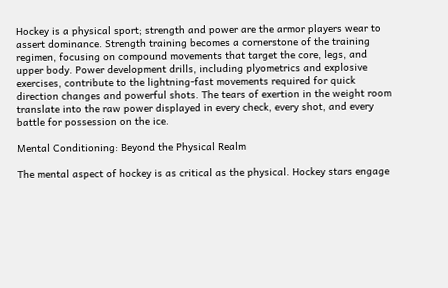Hockey is a physical sport; strength and power are the armor players wear to assert dominance. Strength training becomes a cornerstone of the training regimen, focusing on compound movements that target the core, legs, and upper body. Power development drills, including plyometrics and explosive exercises, contribute to the lightning-fast movements required for quick direction changes and powerful shots. The tears of exertion in the weight room translate into the raw power displayed in every check, every shot, and every battle for possession on the ice.

Mental Conditioning: Beyond the Physical Realm

The mental aspect of hockey is as critical as the physical. Hockey stars engage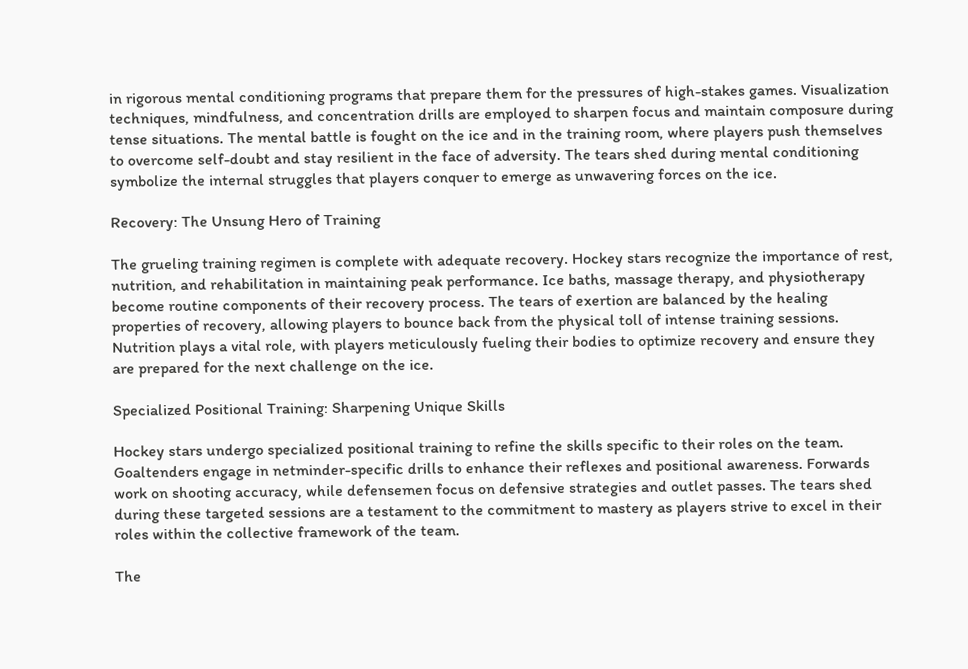in rigorous mental conditioning programs that prepare them for the pressures of high-stakes games. Visualization techniques, mindfulness, and concentration drills are employed to sharpen focus and maintain composure during tense situations. The mental battle is fought on the ice and in the training room, where players push themselves to overcome self-doubt and stay resilient in the face of adversity. The tears shed during mental conditioning symbolize the internal struggles that players conquer to emerge as unwavering forces on the ice.

Recovery: The Unsung Hero of Training

The grueling training regimen is complete with adequate recovery. Hockey stars recognize the importance of rest, nutrition, and rehabilitation in maintaining peak performance. Ice baths, massage therapy, and physiotherapy become routine components of their recovery process. The tears of exertion are balanced by the healing properties of recovery, allowing players to bounce back from the physical toll of intense training sessions. Nutrition plays a vital role, with players meticulously fueling their bodies to optimize recovery and ensure they are prepared for the next challenge on the ice.

Specialized Positional Training: Sharpening Unique Skills

Hockey stars undergo specialized positional training to refine the skills specific to their roles on the team. Goaltenders engage in netminder-specific drills to enhance their reflexes and positional awareness. Forwards work on shooting accuracy, while defensemen focus on defensive strategies and outlet passes. The tears shed during these targeted sessions are a testament to the commitment to mastery as players strive to excel in their roles within the collective framework of the team.

The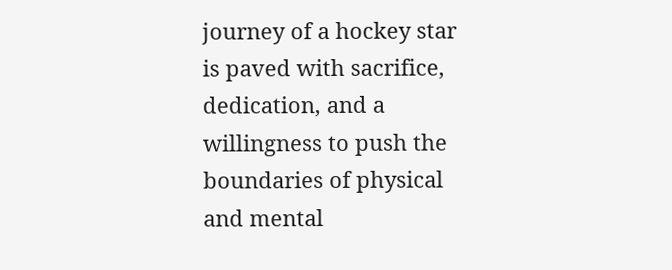journey of a hockey star is paved with sacrifice, dedication, and a willingness to push the boundaries of physical and mental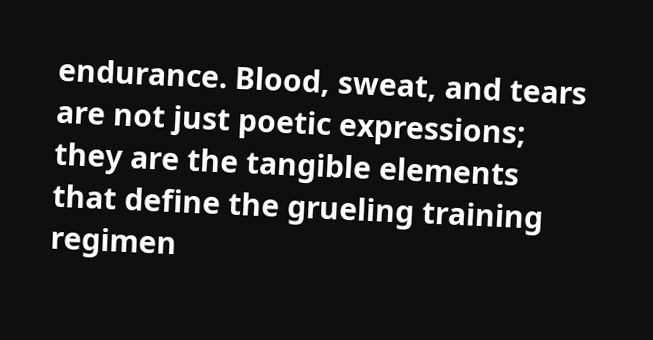endurance. Blood, sweat, and tears are not just poetic expressions; they are the tangible elements that define the grueling training regimen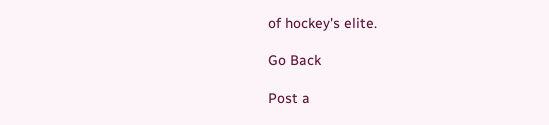of hockey's elite.

Go Back

Post a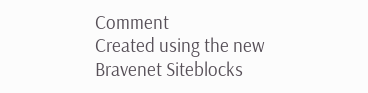Comment
Created using the new Bravenet Siteblocks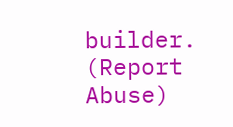builder. (Report Abuse)